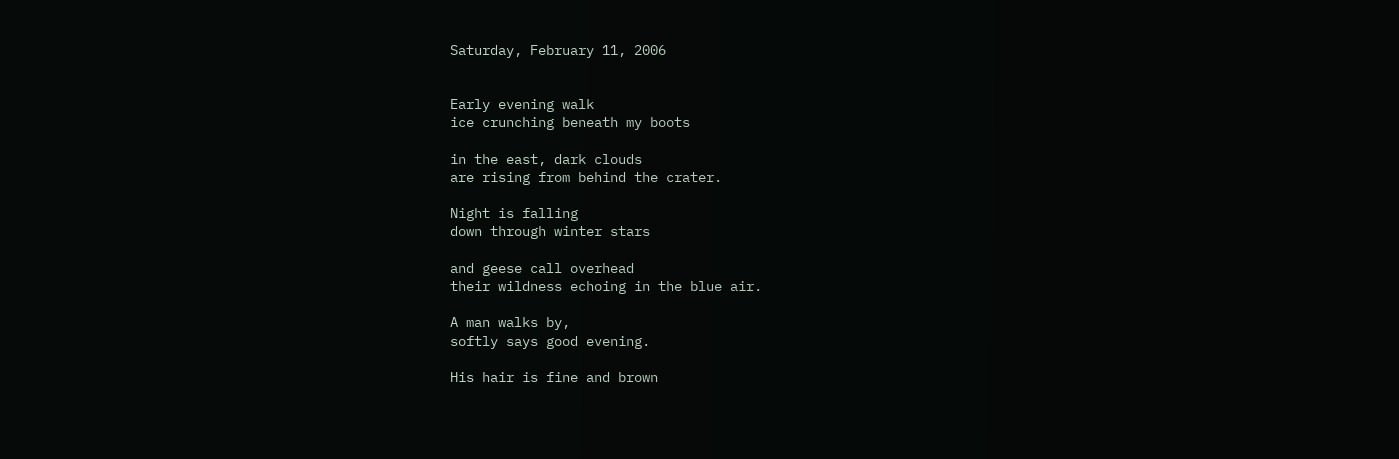Saturday, February 11, 2006


Early evening walk
ice crunching beneath my boots

in the east, dark clouds
are rising from behind the crater.

Night is falling
down through winter stars

and geese call overhead
their wildness echoing in the blue air.

A man walks by,
softly says good evening.

His hair is fine and brown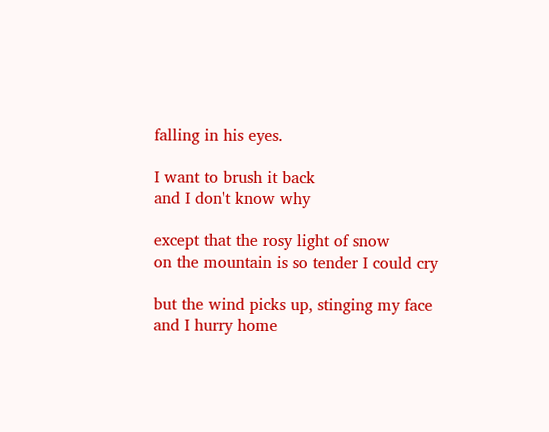falling in his eyes.

I want to brush it back
and I don't know why

except that the rosy light of snow
on the mountain is so tender I could cry

but the wind picks up, stinging my face
and I hurry home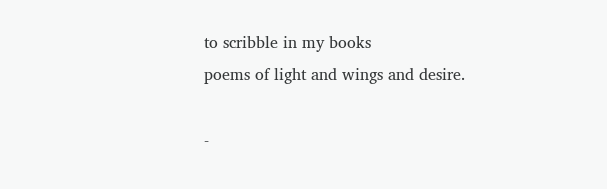to scribble in my books
poems of light and wings and desire.

-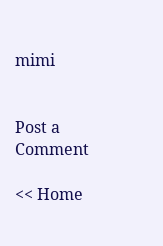mimi


Post a Comment

<< Home